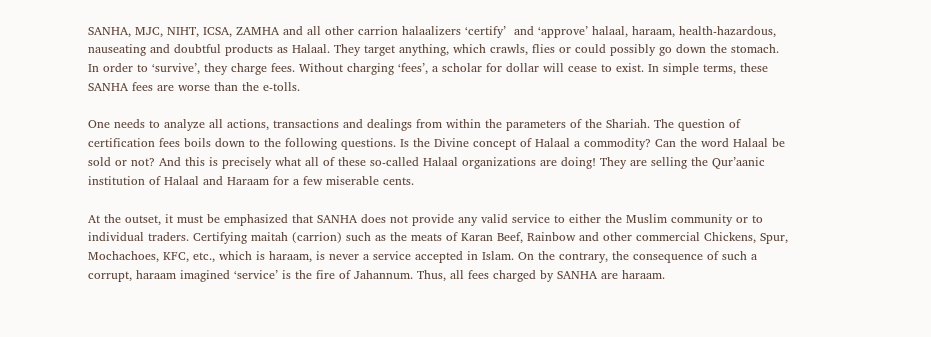SANHA, MJC, NIHT, ICSA, ZAMHA and all other carrion halaalizers ‘certify’  and ‘approve’ halaal, haraam, health-hazardous, nauseating and doubtful products as Halaal. They target anything, which crawls, flies or could possibly go down the stomach. In order to ‘survive’, they charge fees. Without charging ‘fees’, a scholar for dollar will cease to exist. In simple terms, these SANHA fees are worse than the e-tolls.

One needs to analyze all actions, transactions and dealings from within the parameters of the Shariah. The question of certification fees boils down to the following questions. Is the Divine concept of Halaal a commodity? Can the word Halaal be sold or not? And this is precisely what all of these so-called Halaal organizations are doing! They are selling the Qur’aanic institution of Halaal and Haraam for a few miserable cents.

At the outset, it must be emphasized that SANHA does not provide any valid service to either the Muslim community or to individual traders. Certifying maitah (carrion) such as the meats of Karan Beef, Rainbow and other commercial Chickens, Spur, Mochachoes, KFC, etc., which is haraam, is never a service accepted in Islam. On the contrary, the consequence of such a corrupt, haraam imagined ‘service’ is the fire of Jahannum. Thus, all fees charged by SANHA are haraam.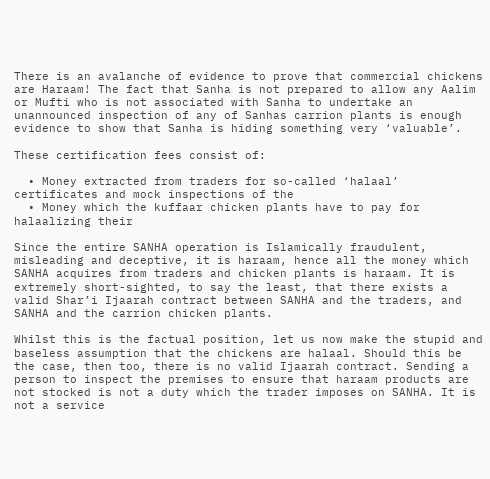There is an avalanche of evidence to prove that commercial chickens are Haraam! The fact that Sanha is not prepared to allow any Aalim or Mufti who is not associated with Sanha to undertake an unannounced inspection of any of Sanhas carrion plants is enough evidence to show that Sanha is hiding something very ‘valuable’.

These certification fees consist of:

  • Money extracted from traders for so-called ‘halaal’ certificates and mock inspections of the
  • Money which the kuffaar chicken plants have to pay for halaalizing their

Since the entire SANHA operation is Islamically fraudulent, misleading and deceptive, it is haraam, hence all the money which SANHA acquires from traders and chicken plants is haraam. It is extremely short-sighted, to say the least, that there exists a valid Shar’i Ijaarah contract between SANHA and the traders, and SANHA and the carrion chicken plants.

Whilst this is the factual position, let us now make the stupid and baseless assumption that the chickens are halaal. Should this be the case, then too, there is no valid Ijaarah contract. Sending a person to inspect the premises to ensure that haraam products are not stocked is not a duty which the trader imposes on SANHA. It is not a service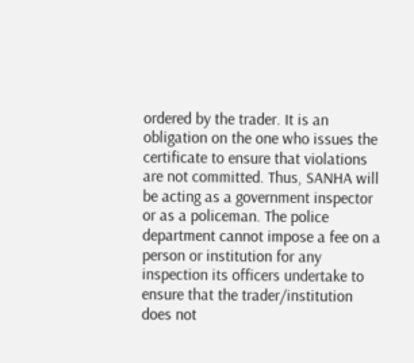ordered by the trader. It is an obligation on the one who issues the certificate to ensure that violations are not committed. Thus, SANHA will be acting as a government inspector or as a policeman. The police department cannot impose a fee on a person or institution for any inspection its officers undertake to ensure that the trader/institution does not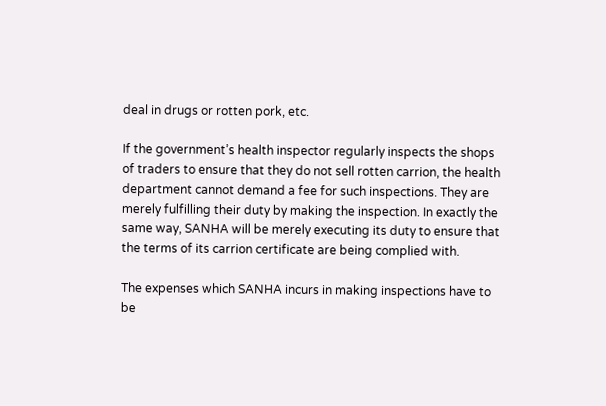deal in drugs or rotten pork, etc.

If the government’s health inspector regularly inspects the shops of traders to ensure that they do not sell rotten carrion, the health department cannot demand a fee for such inspections. They are merely fulfilling their duty by making the inspection. In exactly the same way, SANHA will be merely executing its duty to ensure that the terms of its carrion certificate are being complied with.

The expenses which SANHA incurs in making inspections have to be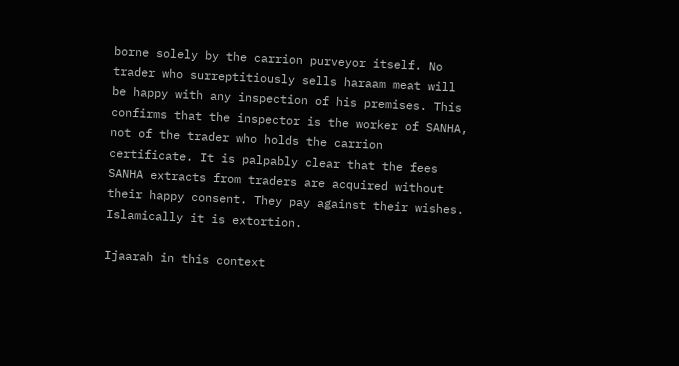borne solely by the carrion purveyor itself. No trader who surreptitiously sells haraam meat will be happy with any inspection of his premises. This confirms that the inspector is the worker of SANHA, not of the trader who holds the carrion certificate. It is palpably clear that the fees SANHA extracts from traders are acquired without their happy consent. They pay against their wishes. Islamically it is extortion.

Ijaarah in this context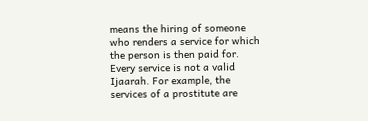means the hiring of someone who renders a service for which the person is then paid for. Every service is not a valid Ijaarah. For example, the services of a prostitute are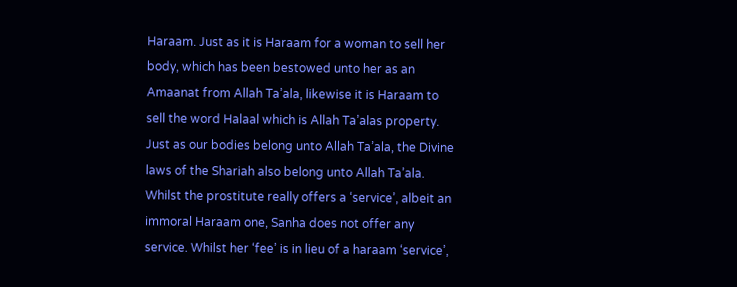Haraam. Just as it is Haraam for a woman to sell her body, which has been bestowed unto her as an Amaanat from Allah Ta’ala, likewise it is Haraam to sell the word Halaal which is Allah Ta’alas property. Just as our bodies belong unto Allah Ta’ala, the Divine laws of the Shariah also belong unto Allah Ta’ala. Whilst the prostitute really offers a ‘service’, albeit an immoral Haraam one, Sanha does not offer any service. Whilst her ‘fee’ is in lieu of a haraam ‘service’,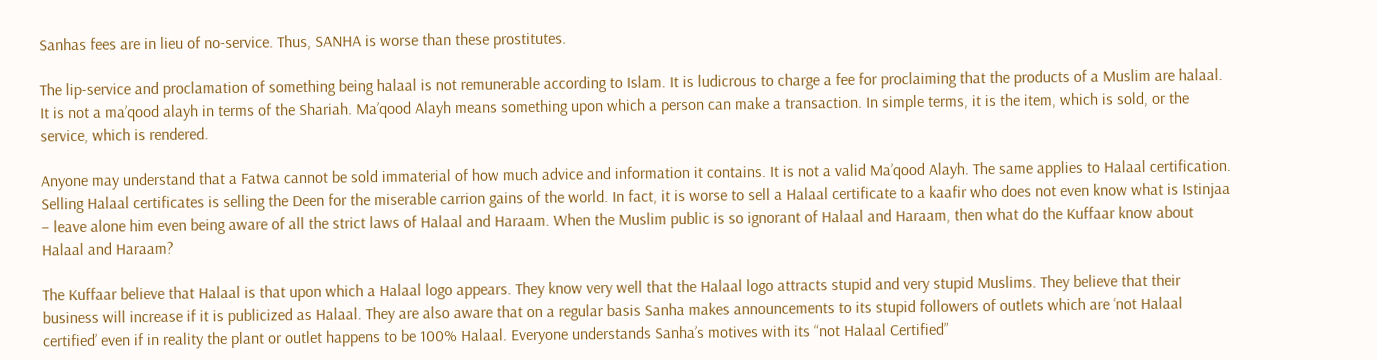Sanhas fees are in lieu of no-service. Thus, SANHA is worse than these prostitutes.

The lip-service and proclamation of something being halaal is not remunerable according to Islam. It is ludicrous to charge a fee for proclaiming that the products of a Muslim are halaal. It is not a ma’qood alayh in terms of the Shariah. Ma’qood Alayh means something upon which a person can make a transaction. In simple terms, it is the item, which is sold, or the service, which is rendered.

Anyone may understand that a Fatwa cannot be sold immaterial of how much advice and information it contains. It is not a valid Ma’qood Alayh. The same applies to Halaal certification. Selling Halaal certificates is selling the Deen for the miserable carrion gains of the world. In fact, it is worse to sell a Halaal certificate to a kaafir who does not even know what is Istinjaa – leave alone him even being aware of all the strict laws of Halaal and Haraam. When the Muslim public is so ignorant of Halaal and Haraam, then what do the Kuffaar know about Halaal and Haraam?

The Kuffaar believe that Halaal is that upon which a Halaal logo appears. They know very well that the Halaal logo attracts stupid and very stupid Muslims. They believe that their business will increase if it is publicized as Halaal. They are also aware that on a regular basis Sanha makes announcements to its stupid followers of outlets which are ‘not Halaal certified’ even if in reality the plant or outlet happens to be 100% Halaal. Everyone understands Sanha’s motives with its “not Halaal Certified”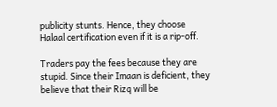publicity stunts. Hence, they choose Halaal certification even if it is a rip-off.

Traders pay the fees because they are stupid. Since their Imaan is deficient, they believe that their Rizq will be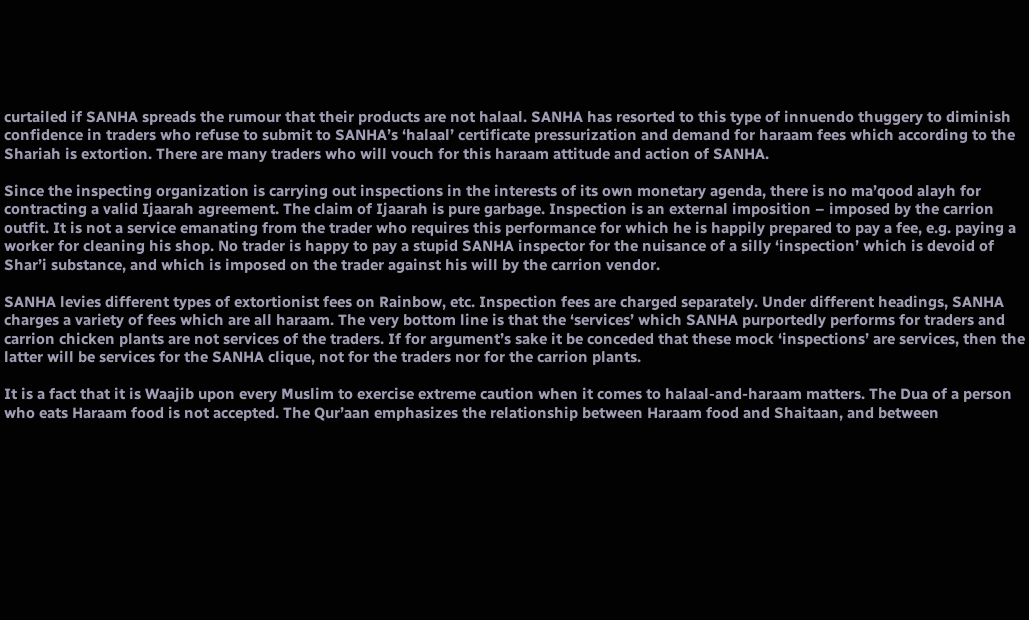curtailed if SANHA spreads the rumour that their products are not halaal. SANHA has resorted to this type of innuendo thuggery to diminish confidence in traders who refuse to submit to SANHA’s ‘halaal’ certificate pressurization and demand for haraam fees which according to the Shariah is extortion. There are many traders who will vouch for this haraam attitude and action of SANHA.

Since the inspecting organization is carrying out inspections in the interests of its own monetary agenda, there is no ma’qood alayh for contracting a valid Ijaarah agreement. The claim of Ijaarah is pure garbage. Inspection is an external imposition – imposed by the carrion outfit. It is not a service emanating from the trader who requires this performance for which he is happily prepared to pay a fee, e.g. paying a worker for cleaning his shop. No trader is happy to pay a stupid SANHA inspector for the nuisance of a silly ‘inspection’ which is devoid of Shar’i substance, and which is imposed on the trader against his will by the carrion vendor.

SANHA levies different types of extortionist fees on Rainbow, etc. Inspection fees are charged separately. Under different headings, SANHA charges a variety of fees which are all haraam. The very bottom line is that the ‘services’ which SANHA purportedly performs for traders and carrion chicken plants are not services of the traders. If for argument’s sake it be conceded that these mock ‘inspections’ are services, then the latter will be services for the SANHA clique, not for the traders nor for the carrion plants.

It is a fact that it is Waajib upon every Muslim to exercise extreme caution when it comes to halaal-and-haraam matters. The Dua of a person who eats Haraam food is not accepted. The Qur’aan emphasizes the relationship between Haraam food and Shaitaan, and between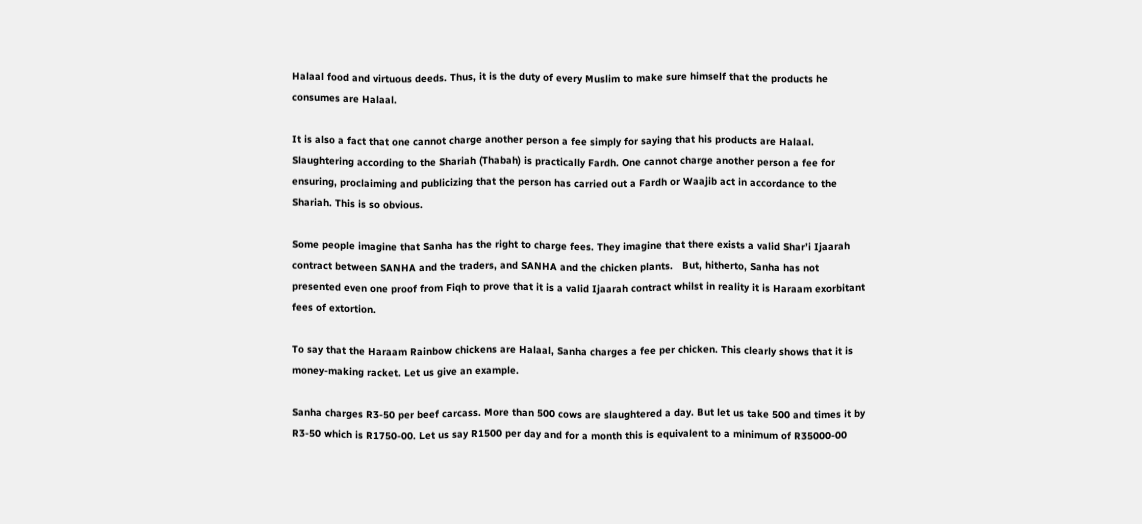Halaal food and virtuous deeds. Thus, it is the duty of every Muslim to make sure himself that the products he consumes are Halaal.

It is also a fact that one cannot charge another person a fee simply for saying that his products are Halaal. Slaughtering according to the Shariah (Thabah) is practically Fardh. One cannot charge another person a fee for ensuring, proclaiming and publicizing that the person has carried out a Fardh or Waajib act in accordance to the Shariah. This is so obvious.

Some people imagine that Sanha has the right to charge fees. They imagine that there exists a valid Shar’i Ijaarah contract between SANHA and the traders, and SANHA and the chicken plants.   But, hitherto, Sanha has not presented even one proof from Fiqh to prove that it is a valid Ijaarah contract whilst in reality it is Haraam exorbitant fees of extortion.

To say that the Haraam Rainbow chickens are Halaal, Sanha charges a fee per chicken. This clearly shows that it is money-making racket. Let us give an example.

Sanha charges R3-50 per beef carcass. More than 500 cows are slaughtered a day. But let us take 500 and times it by R3-50 which is R1750-00. Let us say R1500 per day and for a month this is equivalent to a minimum of R35000-00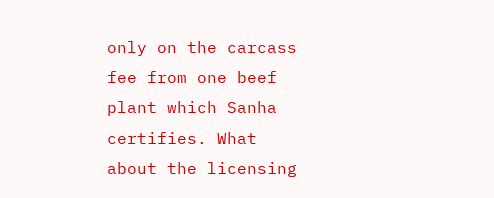only on the carcass fee from one beef plant which Sanha certifies. What about the licensing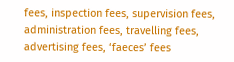fees, inspection fees, supervision fees, administration fees, travelling fees, advertising fees, ‘faeces’ fees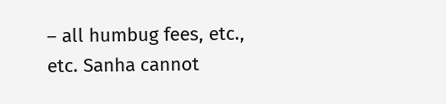– all humbug fees, etc., etc. Sanha cannot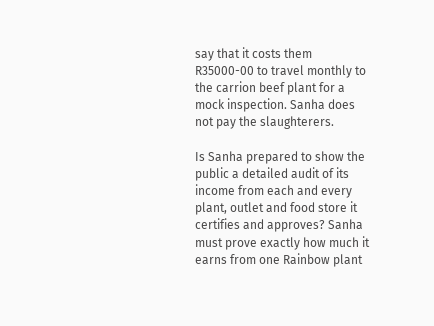say that it costs them R35000-00 to travel monthly to the carrion beef plant for a mock inspection. Sanha does not pay the slaughterers.

Is Sanha prepared to show the public a detailed audit of its income from each and every plant, outlet and food store it certifies and approves? Sanha must prove exactly how much it earns from one Rainbow plant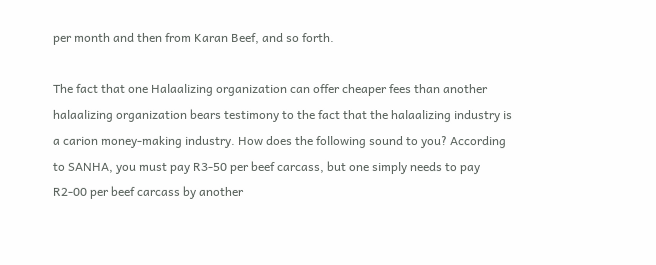per month and then from Karan Beef, and so forth.

The fact that one Halaalizing organization can offer cheaper fees than another halaalizing organization bears testimony to the fact that the halaalizing industry is a carion money-making industry. How does the following sound to you? According to SANHA, you must pay R3-50 per beef carcass, but one simply needs to pay R2-00 per beef carcass by another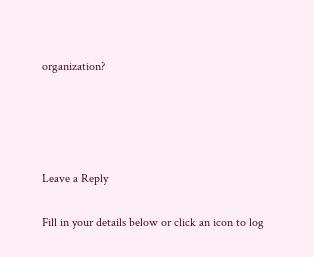organization?




Leave a Reply

Fill in your details below or click an icon to log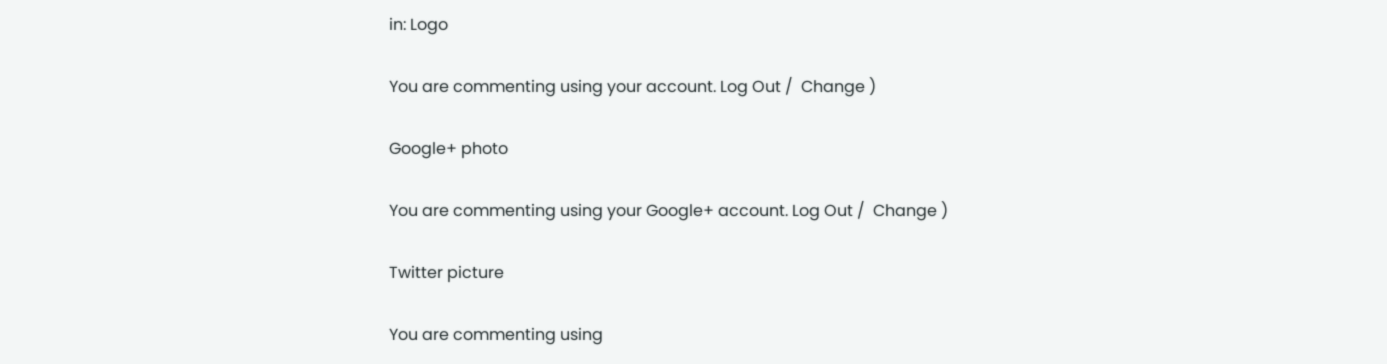in: Logo

You are commenting using your account. Log Out /  Change )

Google+ photo

You are commenting using your Google+ account. Log Out /  Change )

Twitter picture

You are commenting using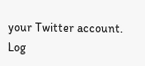your Twitter account. Log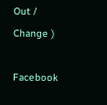Out /  Change )

Facebook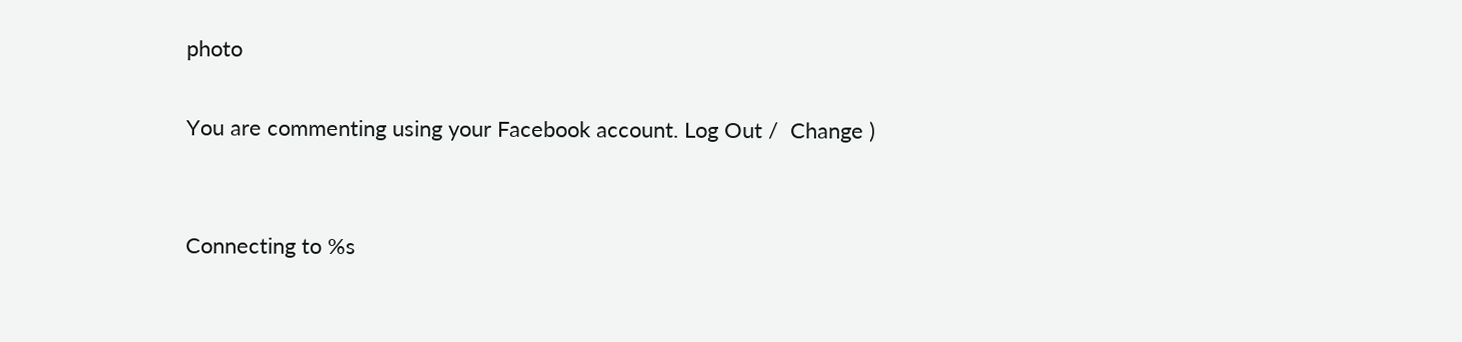photo

You are commenting using your Facebook account. Log Out /  Change )


Connecting to %s